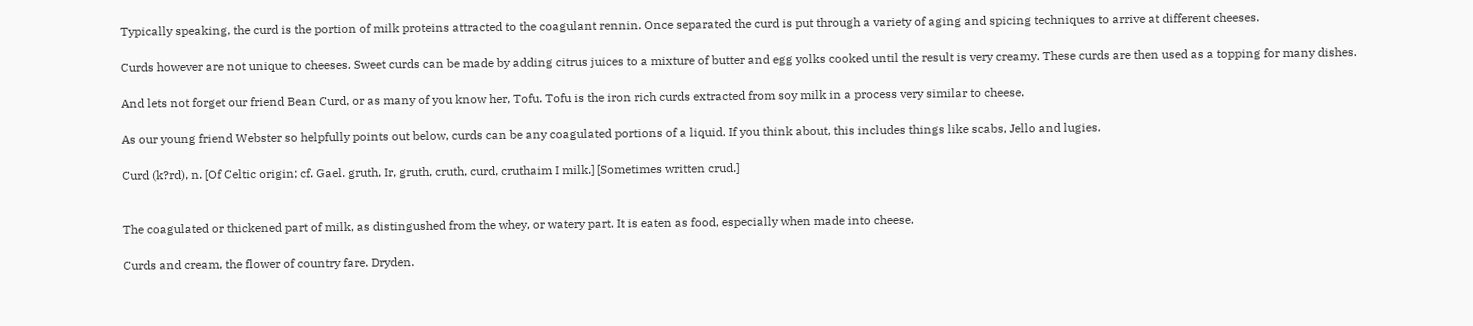Typically speaking, the curd is the portion of milk proteins attracted to the coagulant rennin. Once separated the curd is put through a variety of aging and spicing techniques to arrive at different cheeses.

Curds however are not unique to cheeses. Sweet curds can be made by adding citrus juices to a mixture of butter and egg yolks cooked until the result is very creamy. These curds are then used as a topping for many dishes.

And lets not forget our friend Bean Curd, or as many of you know her, Tofu. Tofu is the iron rich curds extracted from soy milk in a process very similar to cheese.

As our young friend Webster so helpfully points out below, curds can be any coagulated portions of a liquid. If you think about, this includes things like scabs, Jello and lugies.

Curd (k?rd), n. [Of Celtic origin; cf. Gael. gruth, Ir, gruth, cruth, curd, cruthaim I milk.] [Sometimes written crud.]


The coagulated or thickened part of milk, as distingushed from the whey, or watery part. It is eaten as food, especially when made into cheese.

Curds and cream, the flower of country fare. Dryden.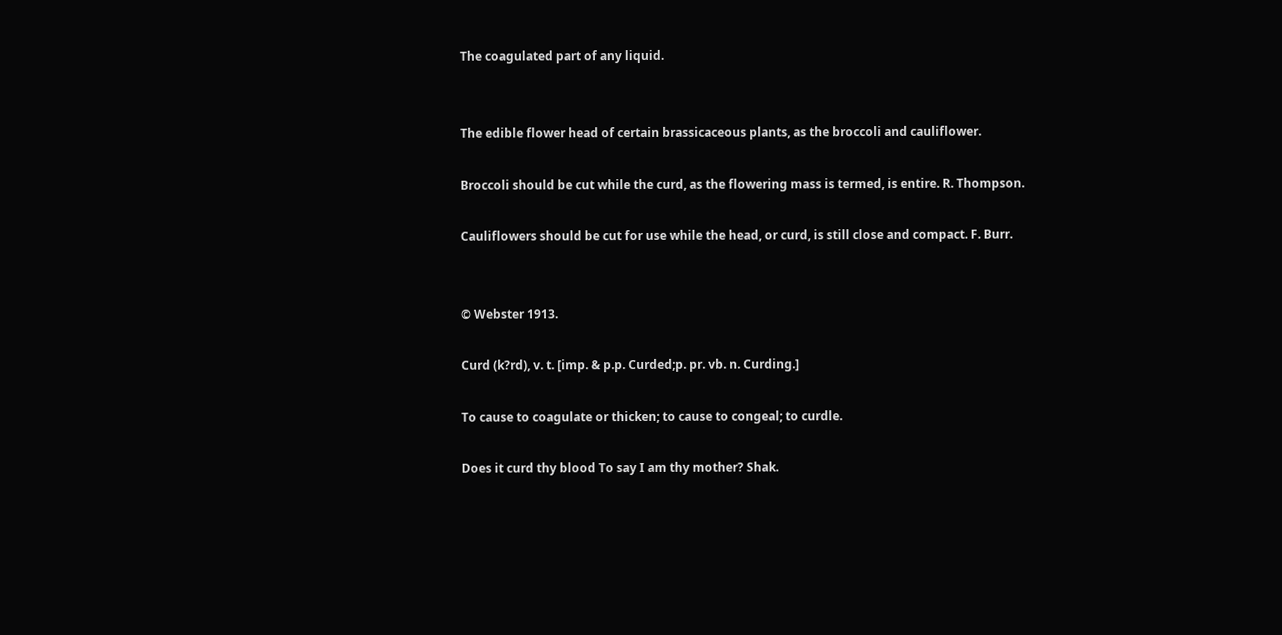The coagulated part of any liquid.


The edible flower head of certain brassicaceous plants, as the broccoli and cauliflower.

Broccoli should be cut while the curd, as the flowering mass is termed, is entire. R. Thompson.

Cauliflowers should be cut for use while the head, or curd, is still close and compact. F. Burr.


© Webster 1913.

Curd (k?rd), v. t. [imp. & p.p. Curded;p. pr. vb. n. Curding.]

To cause to coagulate or thicken; to cause to congeal; to curdle.

Does it curd thy blood To say I am thy mother? Shak.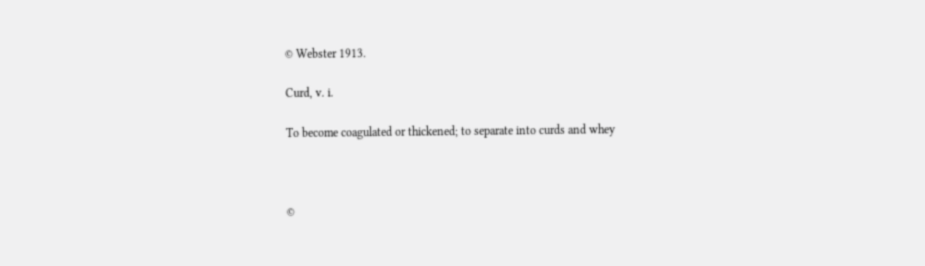© Webster 1913.

Curd, v. i.

To become coagulated or thickened; to separate into curds and whey



©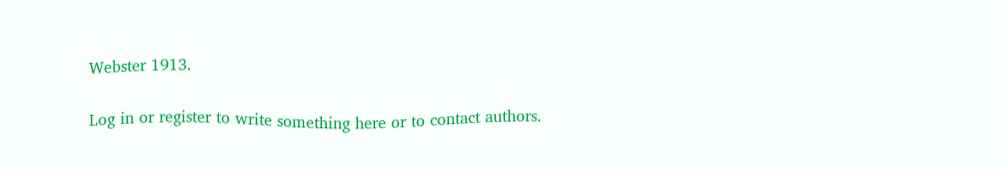Webster 1913.

Log in or register to write something here or to contact authors.